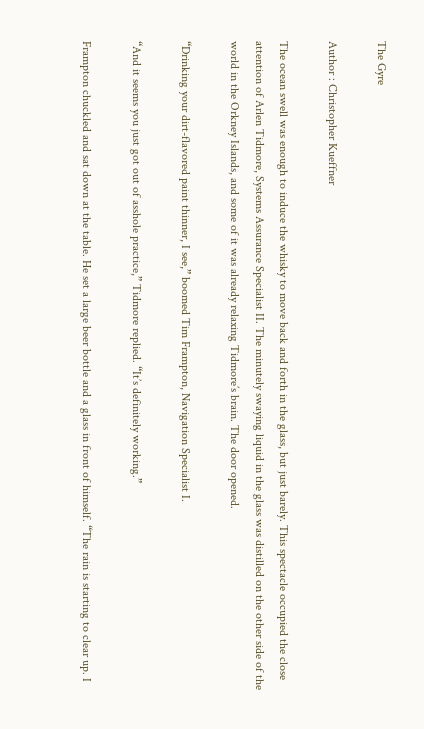The Gyre

Author : Christopher Kueffner

The ocean swell was enough to induce the whisky to move back and forth in the glass, but just barely. This spectacle occupied the close attention of Arlen Tidmore, Systems Assurance Specialist II. The minutely swaying liquid in the glass was distilled on the other side of the world in the Orkney Islands, and some of it was already relaxing Tidmore’s brain. The door opened.

“Drinking your dirt-flavored paint thinner, I see,” boomed Tim Frampton, Navigation Specialist I.

“And it seems you just got out of asshole practice,” Tidmore replied. “It’s definitely working.”

Frampton chuckled and sat down at the table. He set a large beer bottle and a glass in front of himself. “The rain is starting to clear up. I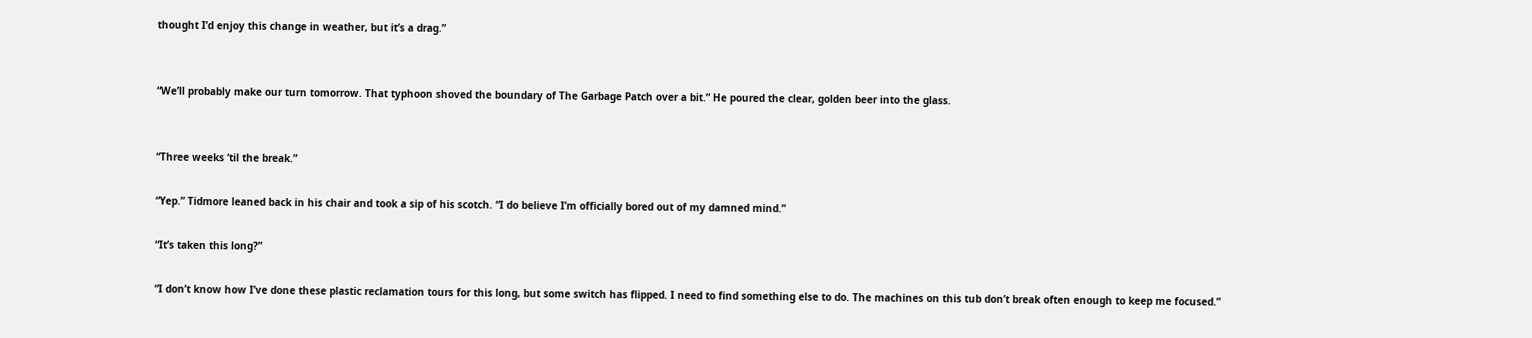thought I’d enjoy this change in weather, but it’s a drag.”


“We’ll probably make our turn tomorrow. That typhoon shoved the boundary of The Garbage Patch over a bit.” He poured the clear, golden beer into the glass.


“Three weeks ‘til the break.”

“Yep.” Tidmore leaned back in his chair and took a sip of his scotch. “I do believe I’m officially bored out of my damned mind.”

“It’s taken this long?”

“I don’t know how I’ve done these plastic reclamation tours for this long, but some switch has flipped. I need to find something else to do. The machines on this tub don’t break often enough to keep me focused.”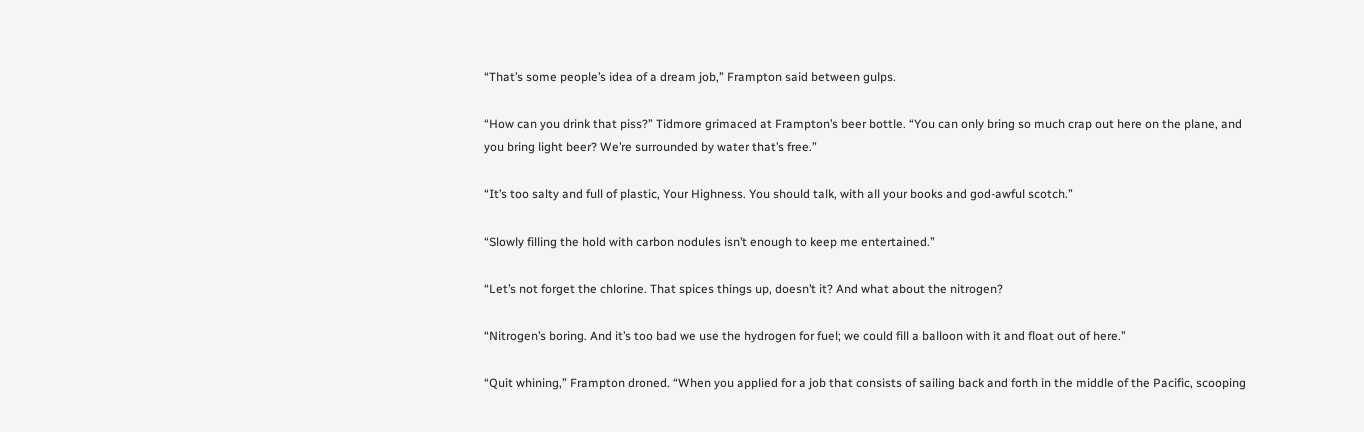“That’s some people’s idea of a dream job,” Frampton said between gulps.

“How can you drink that piss?” Tidmore grimaced at Frampton’s beer bottle. “You can only bring so much crap out here on the plane, and you bring light beer? We’re surrounded by water that’s free.”

“It’s too salty and full of plastic, Your Highness. You should talk, with all your books and god-awful scotch.”

“Slowly filling the hold with carbon nodules isn’t enough to keep me entertained.”

“Let’s not forget the chlorine. That spices things up, doesn’t it? And what about the nitrogen?

“Nitrogen’s boring. And it’s too bad we use the hydrogen for fuel; we could fill a balloon with it and float out of here.”

“Quit whining,” Frampton droned. “When you applied for a job that consists of sailing back and forth in the middle of the Pacific, scooping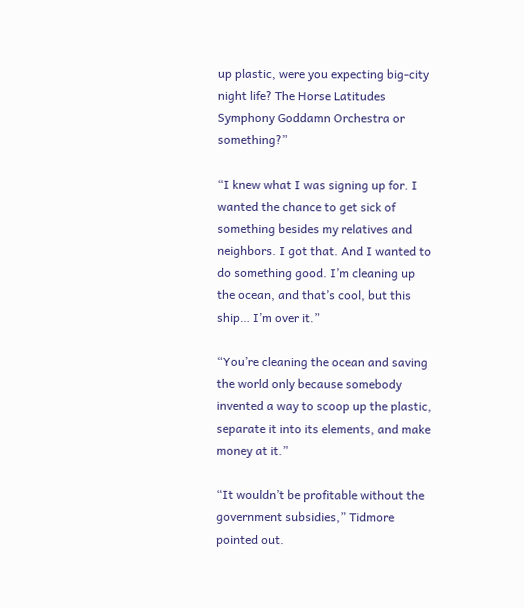up plastic, were you expecting big-city night life? The Horse Latitudes Symphony Goddamn Orchestra or something?”

“I knew what I was signing up for. I wanted the chance to get sick of something besides my relatives and neighbors. I got that. And I wanted to do something good. I’m cleaning up the ocean, and that’s cool, but this ship… I’m over it.”

“You’re cleaning the ocean and saving the world only because somebody invented a way to scoop up the plastic, separate it into its elements, and make money at it.”

“It wouldn’t be profitable without the government subsidies,” Tidmore pointed out.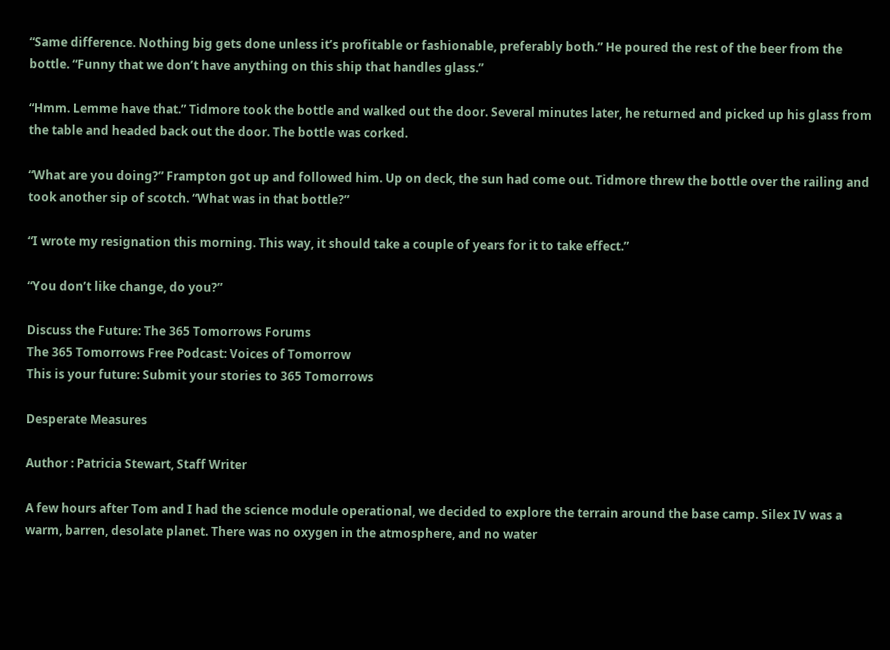“Same difference. Nothing big gets done unless it’s profitable or fashionable, preferably both.” He poured the rest of the beer from the bottle. “Funny that we don’t have anything on this ship that handles glass.”

“Hmm. Lemme have that.” Tidmore took the bottle and walked out the door. Several minutes later, he returned and picked up his glass from the table and headed back out the door. The bottle was corked.

“What are you doing?” Frampton got up and followed him. Up on deck, the sun had come out. Tidmore threw the bottle over the railing and took another sip of scotch. “What was in that bottle?”

“I wrote my resignation this morning. This way, it should take a couple of years for it to take effect.”

“You don’t like change, do you?”

Discuss the Future: The 365 Tomorrows Forums
The 365 Tomorrows Free Podcast: Voices of Tomorrow
This is your future: Submit your stories to 365 Tomorrows

Desperate Measures

Author : Patricia Stewart, Staff Writer

A few hours after Tom and I had the science module operational, we decided to explore the terrain around the base camp. Silex IV was a warm, barren, desolate planet. There was no oxygen in the atmosphere, and no water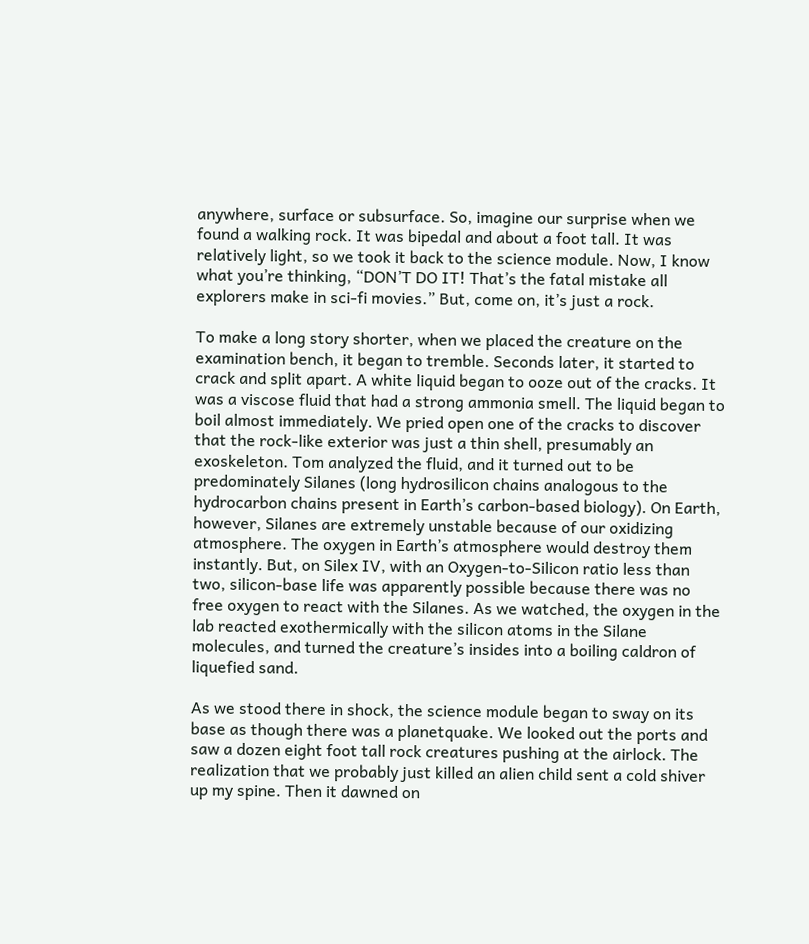anywhere, surface or subsurface. So, imagine our surprise when we found a walking rock. It was bipedal and about a foot tall. It was relatively light, so we took it back to the science module. Now, I know what you’re thinking, “DON’T DO IT! That’s the fatal mistake all explorers make in sci-fi movies.” But, come on, it’s just a rock.

To make a long story shorter, when we placed the creature on the examination bench, it began to tremble. Seconds later, it started to crack and split apart. A white liquid began to ooze out of the cracks. It was a viscose fluid that had a strong ammonia smell. The liquid began to boil almost immediately. We pried open one of the cracks to discover that the rock-like exterior was just a thin shell, presumably an exoskeleton. Tom analyzed the fluid, and it turned out to be predominately Silanes (long hydrosilicon chains analogous to the hydrocarbon chains present in Earth’s carbon-based biology). On Earth, however, Silanes are extremely unstable because of our oxidizing atmosphere. The oxygen in Earth’s atmosphere would destroy them instantly. But, on Silex IV, with an Oxygen-to-Silicon ratio less than two, silicon-base life was apparently possible because there was no free oxygen to react with the Silanes. As we watched, the oxygen in the lab reacted exothermically with the silicon atoms in the Silane molecules, and turned the creature’s insides into a boiling caldron of liquefied sand.

As we stood there in shock, the science module began to sway on its base as though there was a planetquake. We looked out the ports and saw a dozen eight foot tall rock creatures pushing at the airlock. The realization that we probably just killed an alien child sent a cold shiver up my spine. Then it dawned on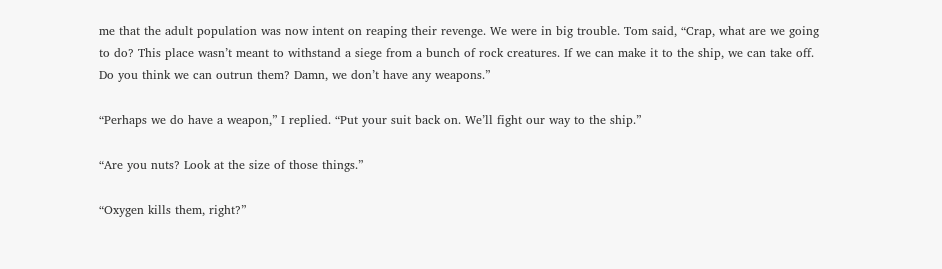me that the adult population was now intent on reaping their revenge. We were in big trouble. Tom said, “Crap, what are we going to do? This place wasn’t meant to withstand a siege from a bunch of rock creatures. If we can make it to the ship, we can take off. Do you think we can outrun them? Damn, we don’t have any weapons.”

“Perhaps we do have a weapon,” I replied. “Put your suit back on. We’ll fight our way to the ship.”

“Are you nuts? Look at the size of those things.”

“Oxygen kills them, right?”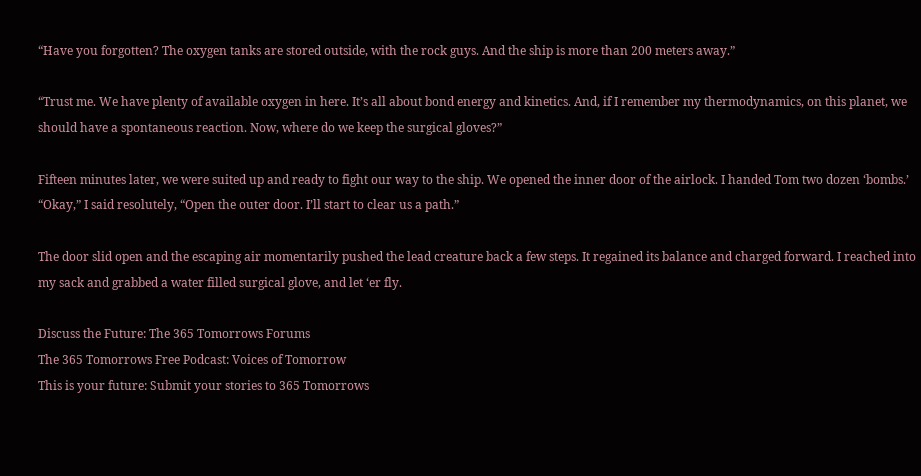“Have you forgotten? The oxygen tanks are stored outside, with the rock guys. And the ship is more than 200 meters away.”

“Trust me. We have plenty of available oxygen in here. It’s all about bond energy and kinetics. And, if I remember my thermodynamics, on this planet, we should have a spontaneous reaction. Now, where do we keep the surgical gloves?”

Fifteen minutes later, we were suited up and ready to fight our way to the ship. We opened the inner door of the airlock. I handed Tom two dozen ‘bombs.’ “Okay,” I said resolutely, “Open the outer door. I’ll start to clear us a path.”

The door slid open and the escaping air momentarily pushed the lead creature back a few steps. It regained its balance and charged forward. I reached into my sack and grabbed a water filled surgical glove, and let ‘er fly.

Discuss the Future: The 365 Tomorrows Forums
The 365 Tomorrows Free Podcast: Voices of Tomorrow
This is your future: Submit your stories to 365 Tomorrows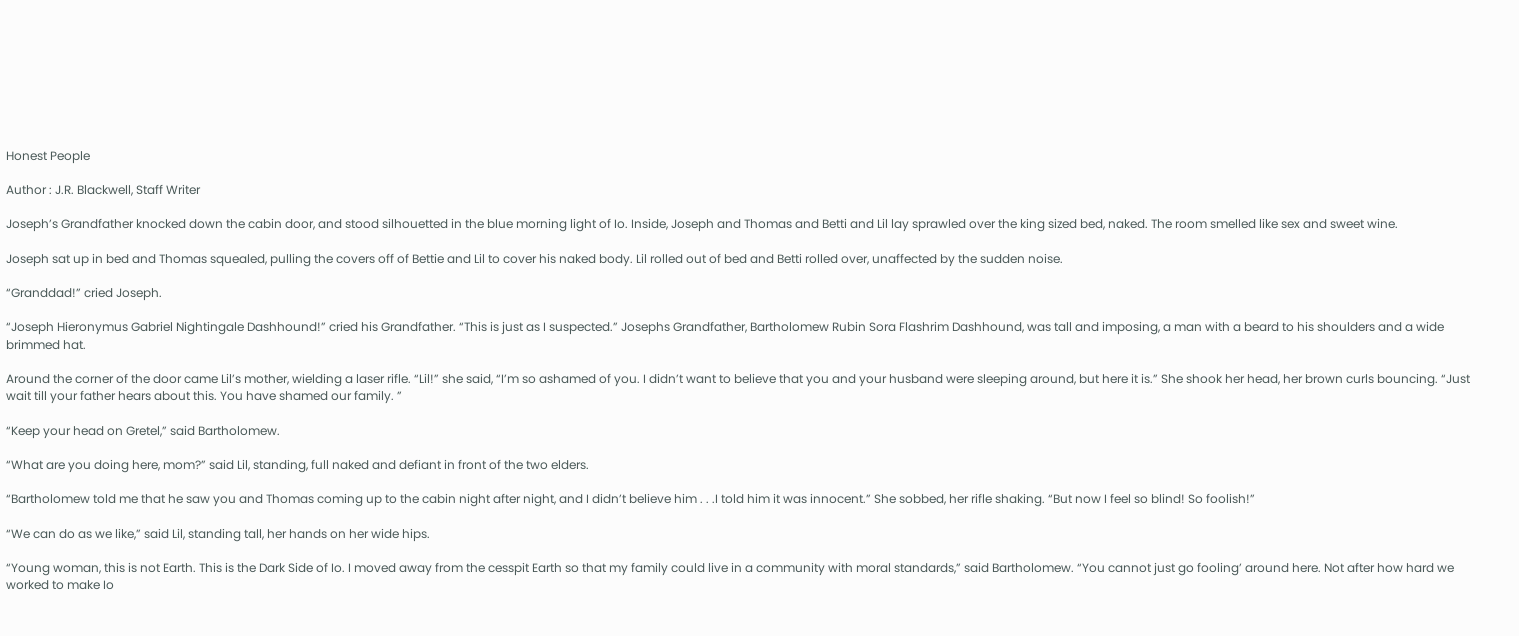Honest People

Author : J.R. Blackwell, Staff Writer

Joseph’s Grandfather knocked down the cabin door, and stood silhouetted in the blue morning light of Io. Inside, Joseph and Thomas and Betti and Lil lay sprawled over the king sized bed, naked. The room smelled like sex and sweet wine.

Joseph sat up in bed and Thomas squealed, pulling the covers off of Bettie and Lil to cover his naked body. Lil rolled out of bed and Betti rolled over, unaffected by the sudden noise.

“Granddad!” cried Joseph.

“Joseph Hieronymus Gabriel Nightingale Dashhound!” cried his Grandfather. “This is just as I suspected.” Josephs Grandfather, Bartholomew Rubin Sora Flashrim Dashhound, was tall and imposing, a man with a beard to his shoulders and a wide brimmed hat.

Around the corner of the door came Lil’s mother, wielding a laser rifle. “Lil!” she said, “I’m so ashamed of you. I didn’t want to believe that you and your husband were sleeping around, but here it is.” She shook her head, her brown curls bouncing. “Just wait till your father hears about this. You have shamed our family. ”

“Keep your head on Gretel,” said Bartholomew.

“What are you doing here, mom?” said Lil, standing, full naked and defiant in front of the two elders.

“Bartholomew told me that he saw you and Thomas coming up to the cabin night after night, and I didn’t believe him . . .I told him it was innocent.” She sobbed, her rifle shaking. “But now I feel so blind! So foolish!”

“We can do as we like,” said Lil, standing tall, her hands on her wide hips.

“Young woman, this is not Earth. This is the Dark Side of Io. I moved away from the cesspit Earth so that my family could live in a community with moral standards,” said Bartholomew. “You cannot just go fooling’ around here. Not after how hard we worked to make Io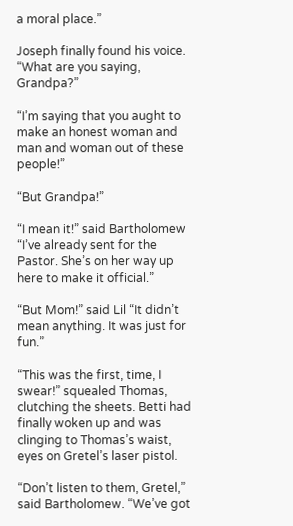a moral place.”

Joseph finally found his voice. “What are you saying, Grandpa?”

“I’m saying that you aught to make an honest woman and man and woman out of these people!”

“But Grandpa!”

“I mean it!” said Bartholomew “I’ve already sent for the Pastor. She’s on her way up here to make it official.”

“But Mom!” said Lil “It didn’t mean anything. It was just for fun.”

“This was the first, time, I swear!” squealed Thomas, clutching the sheets. Betti had finally woken up and was clinging to Thomas’s waist, eyes on Gretel’s laser pistol.

“Don’t listen to them, Gretel,” said Bartholomew. “We’ve got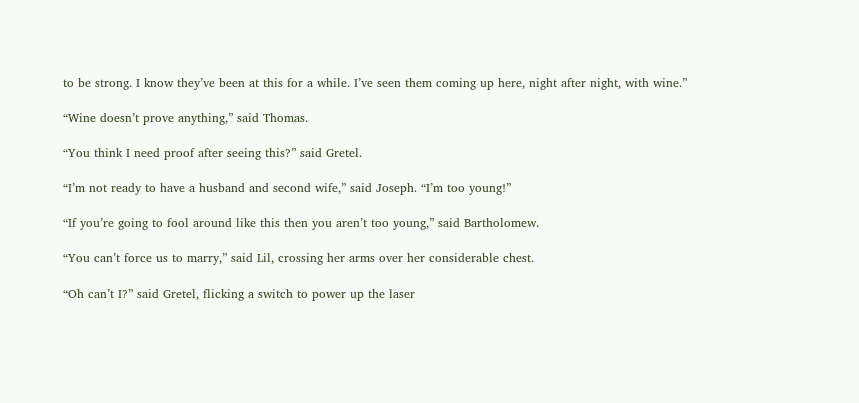to be strong. I know they’ve been at this for a while. I’ve seen them coming up here, night after night, with wine.”

“Wine doesn’t prove anything,” said Thomas.

“You think I need proof after seeing this?” said Gretel.

“I’m not ready to have a husband and second wife,” said Joseph. “I’m too young!”

“If you’re going to fool around like this then you aren’t too young,” said Bartholomew.

“You can’t force us to marry,” said Lil, crossing her arms over her considerable chest.

“Oh can’t I?” said Gretel, flicking a switch to power up the laser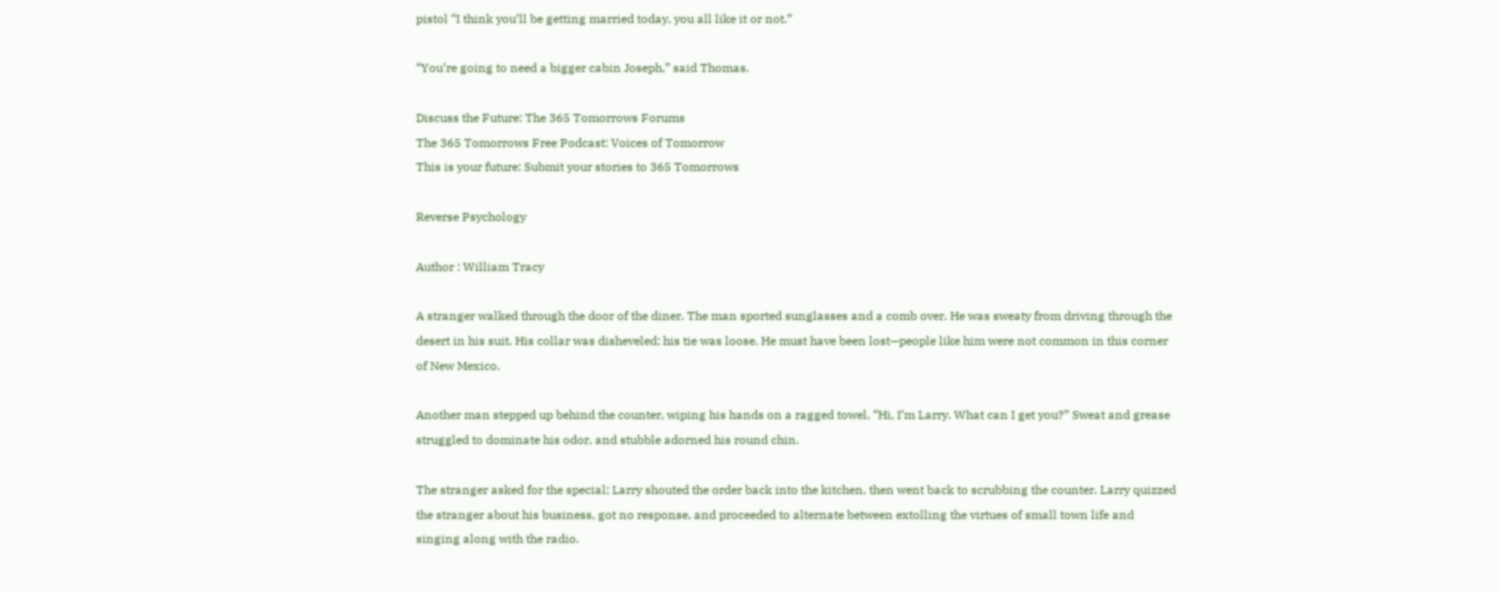pistol “I think you’ll be getting married today, you all like it or not.”

“You’re going to need a bigger cabin Joseph,” said Thomas.

Discuss the Future: The 365 Tomorrows Forums
The 365 Tomorrows Free Podcast: Voices of Tomorrow
This is your future: Submit your stories to 365 Tomorrows

Reverse Psychology

Author : William Tracy

A stranger walked through the door of the diner. The man sported sunglasses and a comb over. He was sweaty from driving through the desert in his suit. His collar was disheveled; his tie was loose. He must have been lost—people like him were not common in this corner of New Mexico.

Another man stepped up behind the counter, wiping his hands on a ragged towel. “Hi, I’m Larry. What can I get you?” Sweat and grease struggled to dominate his odor, and stubble adorned his round chin.

The stranger asked for the special; Larry shouted the order back into the kitchen, then went back to scrubbing the counter. Larry quizzed the stranger about his business, got no response, and proceeded to alternate between extolling the virtues of small town life and singing along with the radio.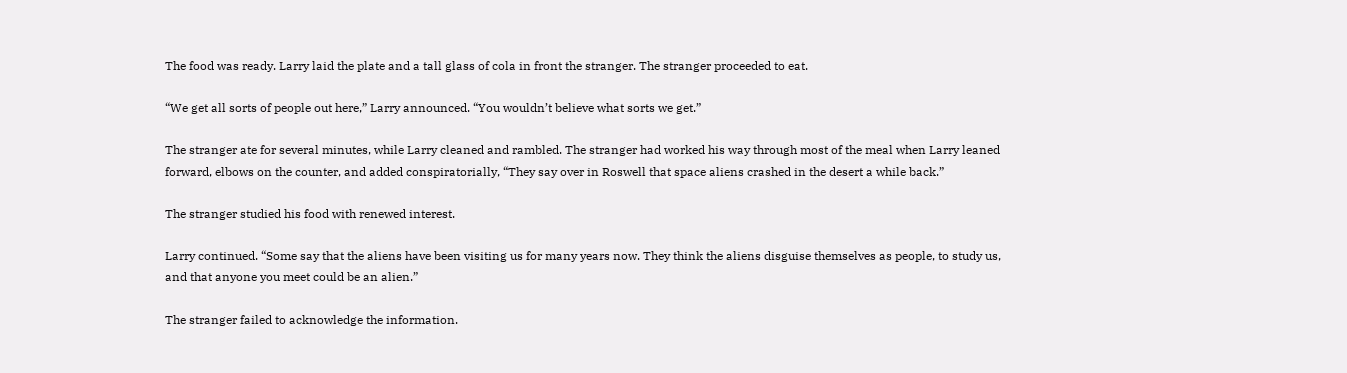The food was ready. Larry laid the plate and a tall glass of cola in front the stranger. The stranger proceeded to eat.

“We get all sorts of people out here,” Larry announced. “You wouldn’t believe what sorts we get.”

The stranger ate for several minutes, while Larry cleaned and rambled. The stranger had worked his way through most of the meal when Larry leaned forward, elbows on the counter, and added conspiratorially, “They say over in Roswell that space aliens crashed in the desert a while back.”

The stranger studied his food with renewed interest.

Larry continued. “Some say that the aliens have been visiting us for many years now. They think the aliens disguise themselves as people, to study us, and that anyone you meet could be an alien.”

The stranger failed to acknowledge the information.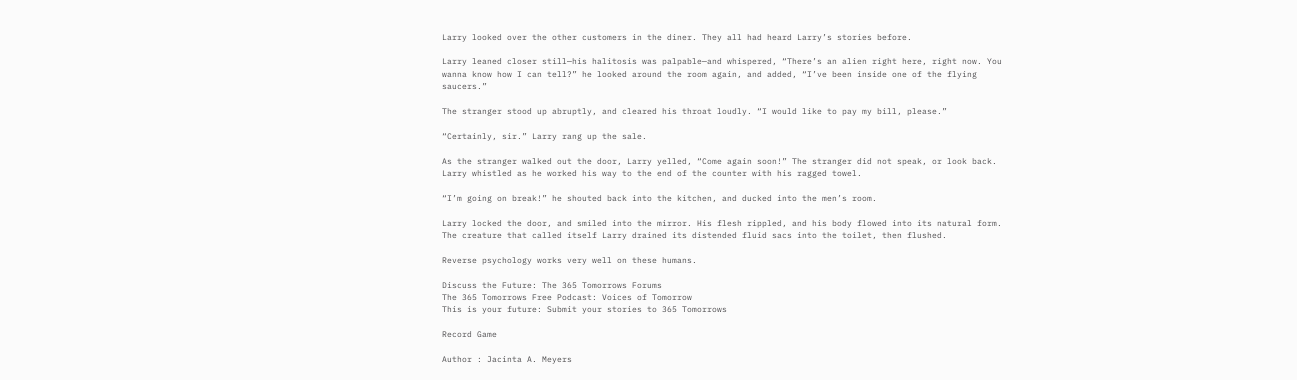Larry looked over the other customers in the diner. They all had heard Larry’s stories before.

Larry leaned closer still—his halitosis was palpable—and whispered, “There’s an alien right here, right now. You wanna know how I can tell?” he looked around the room again, and added, “I’ve been inside one of the flying saucers.”

The stranger stood up abruptly, and cleared his throat loudly. “I would like to pay my bill, please.”

“Certainly, sir.” Larry rang up the sale.

As the stranger walked out the door, Larry yelled, “Come again soon!” The stranger did not speak, or look back. Larry whistled as he worked his way to the end of the counter with his ragged towel.

“I’m going on break!” he shouted back into the kitchen, and ducked into the men’s room.

Larry locked the door, and smiled into the mirror. His flesh rippled, and his body flowed into its natural form. The creature that called itself Larry drained its distended fluid sacs into the toilet, then flushed.

Reverse psychology works very well on these humans.

Discuss the Future: The 365 Tomorrows Forums
The 365 Tomorrows Free Podcast: Voices of Tomorrow
This is your future: Submit your stories to 365 Tomorrows

Record Game

Author : Jacinta A. Meyers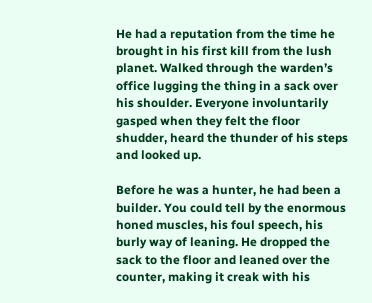He had a reputation from the time he brought in his first kill from the lush planet. Walked through the warden’s office lugging the thing in a sack over his shoulder. Everyone involuntarily gasped when they felt the floor shudder, heard the thunder of his steps and looked up.

Before he was a hunter, he had been a builder. You could tell by the enormous honed muscles, his foul speech, his burly way of leaning. He dropped the sack to the floor and leaned over the counter, making it creak with his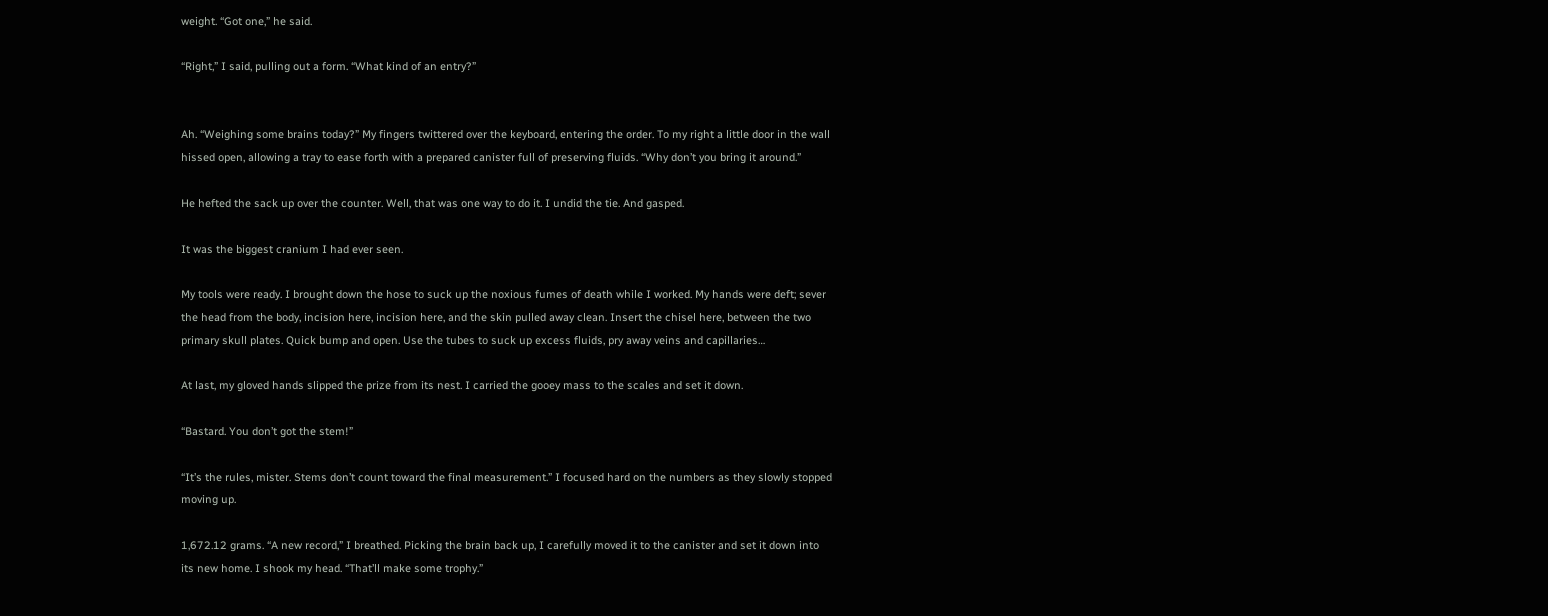weight. “Got one,” he said.

“Right,” I said, pulling out a form. “What kind of an entry?”


Ah. “Weighing some brains today?” My fingers twittered over the keyboard, entering the order. To my right a little door in the wall hissed open, allowing a tray to ease forth with a prepared canister full of preserving fluids. “Why don’t you bring it around.”

He hefted the sack up over the counter. Well, that was one way to do it. I undid the tie. And gasped.

It was the biggest cranium I had ever seen.

My tools were ready. I brought down the hose to suck up the noxious fumes of death while I worked. My hands were deft; sever the head from the body, incision here, incision here, and the skin pulled away clean. Insert the chisel here, between the two primary skull plates. Quick bump and open. Use the tubes to suck up excess fluids, pry away veins and capillaries…

At last, my gloved hands slipped the prize from its nest. I carried the gooey mass to the scales and set it down.

“Bastard. You don’t got the stem!”

“It’s the rules, mister. Stems don’t count toward the final measurement.” I focused hard on the numbers as they slowly stopped moving up.

1,672.12 grams. “A new record,” I breathed. Picking the brain back up, I carefully moved it to the canister and set it down into its new home. I shook my head. “That’ll make some trophy.”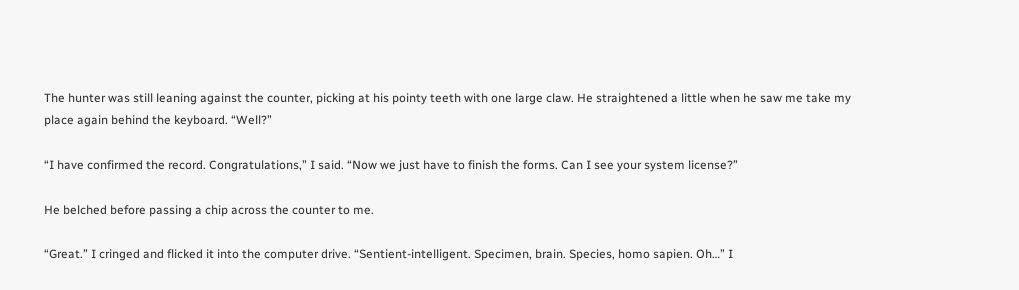The hunter was still leaning against the counter, picking at his pointy teeth with one large claw. He straightened a little when he saw me take my place again behind the keyboard. “Well?”

“I have confirmed the record. Congratulations,” I said. “Now we just have to finish the forms. Can I see your system license?”

He belched before passing a chip across the counter to me.

“Great.” I cringed and flicked it into the computer drive. “Sentient-intelligent. Specimen, brain. Species, homo sapien. Oh…” I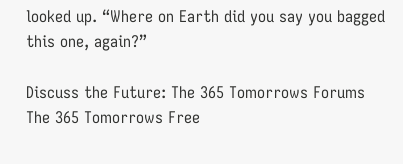looked up. “Where on Earth did you say you bagged this one, again?”

Discuss the Future: The 365 Tomorrows Forums
The 365 Tomorrows Free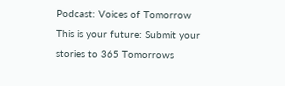Podcast: Voices of Tomorrow
This is your future: Submit your stories to 365 Tomorrows